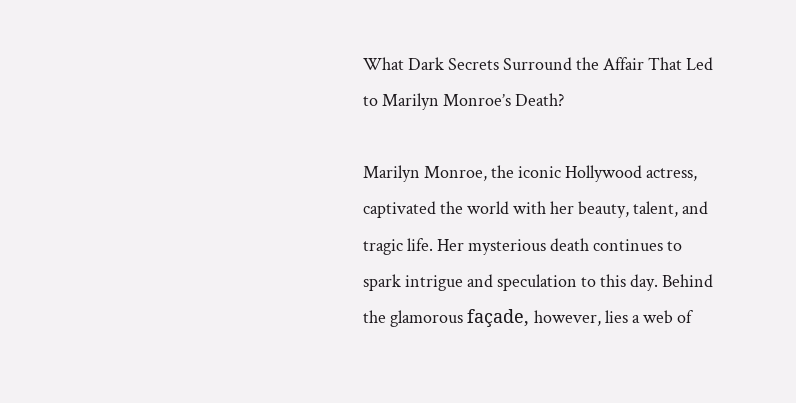What Dark Secrets Surround the Affair That Led to Marilyn Monroe’s Death?

Marilyn Monroe, the iconic Hollywood actress, captivated the world with her beauty, talent, and tragic life. Her mysterious death continues to spark intrigue and speculation to this day. Behind the glamorous façade, however, lies a web of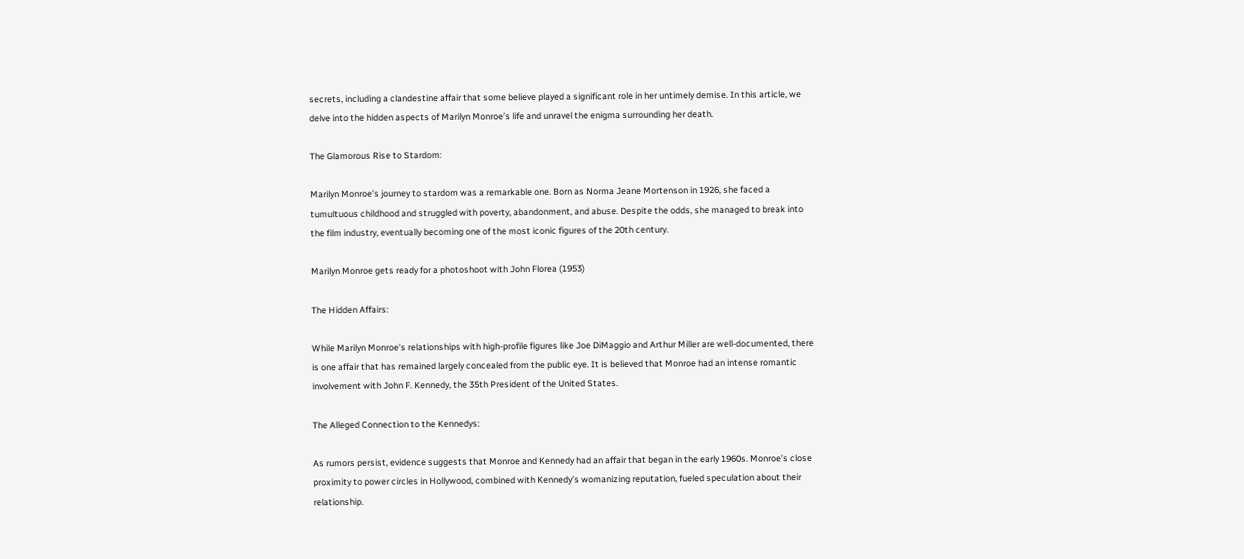secrets, including a clandestine affair that some believe played a significant role in her untimely demise. In this article, we delve into the hidden aspects of Marilyn Monroe’s life and unravel the enigma surrounding her death.

The Glamorous Rise to Stardom:

Marilyn Monroe’s journey to stardom was a remarkable one. Born as Norma Jeane Mortenson in 1926, she faced a tumultuous childhood and struggled with poverty, abandonment, and abuse. Despite the odds, she managed to break into the film industry, eventually becoming one of the most iconic figures of the 20th century.

Marilyn Monroe gets ready for a photoshoot with John Florea (1953)

The Hidden Affairs:

While Marilyn Monroe’s relationships with high-profile figures like Joe DiMaggio and Arthur Miller are well-documented, there is one affair that has remained largely concealed from the public eye. It is believed that Monroe had an intense romantic involvement with John F. Kennedy, the 35th President of the United States.

The Alleged Connection to the Kennedys:

As rumors persist, evidence suggests that Monroe and Kennedy had an affair that began in the early 1960s. Monroe’s close proximity to power circles in Hollywood, combined with Kennedy’s womanizing reputation, fueled speculation about their relationship.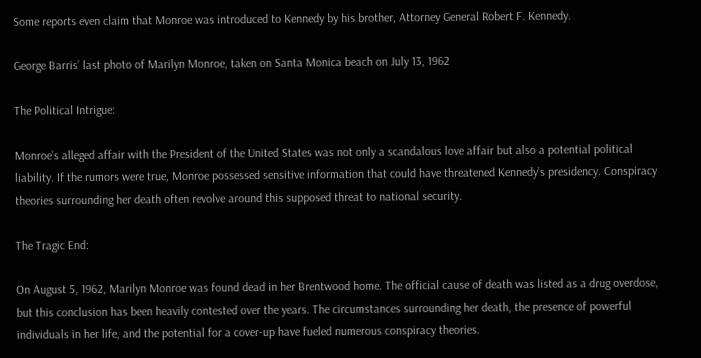Some reports even claim that Monroe was introduced to Kennedy by his brother, Attorney General Robert F. Kennedy.

George Barris’ last photo of Marilyn Monroe, taken on Santa Monica beach on July 13, 1962

The Political Intrigue:

Monroe’s alleged affair with the President of the United States was not only a scandalous love affair but also a potential political liability. If the rumors were true, Monroe possessed sensitive information that could have threatened Kennedy’s presidency. Conspiracy theories surrounding her death often revolve around this supposed threat to national security.

The Tragic End:

On August 5, 1962, Marilyn Monroe was found dead in her Brentwood home. The official cause of death was listed as a drug overdose, but this conclusion has been heavily contested over the years. The circumstances surrounding her death, the presence of powerful individuals in her life, and the potential for a cover-up have fueled numerous conspiracy theories.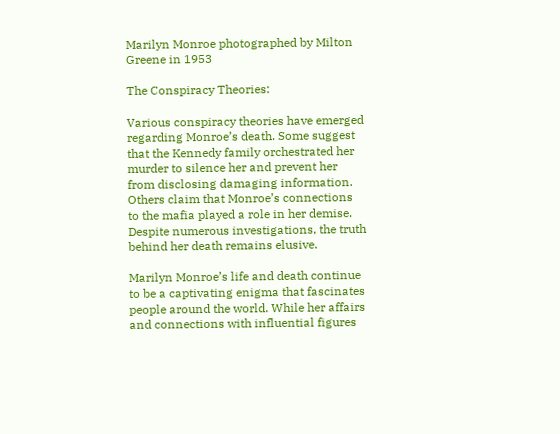Marilyn Monroe photographed by Milton Greene in 1953

The Conspiracy Theories:

Various conspiracy theories have emerged regarding Monroe’s death. Some suggest that the Kennedy family orchestrated her murder to silence her and prevent her from disclosing damaging information. Others claim that Monroe’s connections to the mafia played a role in her demise. Despite numerous investigations, the truth behind her death remains elusive.

Marilyn Monroe’s life and death continue to be a captivating enigma that fascinates people around the world. While her affairs and connections with influential figures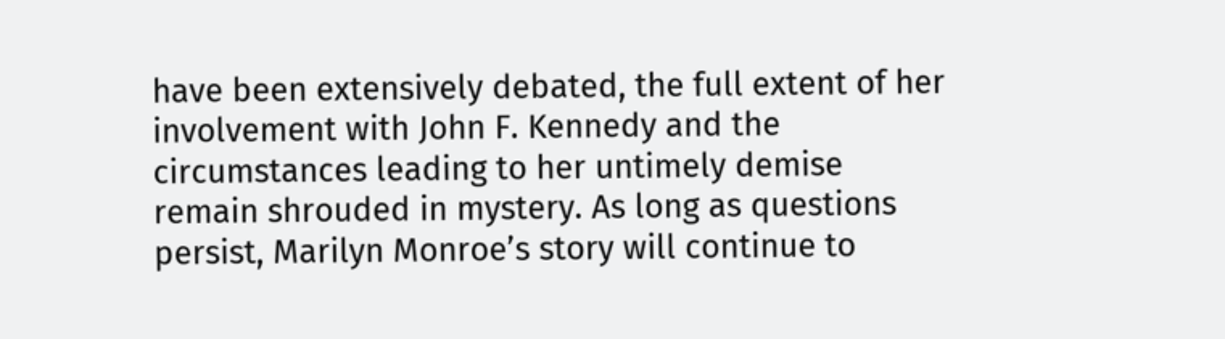have been extensively debated, the full extent of her involvement with John F. Kennedy and the circumstances leading to her untimely demise remain shrouded in mystery. As long as questions persist, Marilyn Monroe’s story will continue to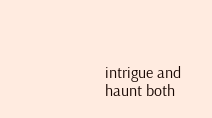intrigue and haunt both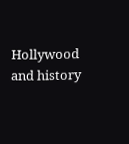Hollywood and history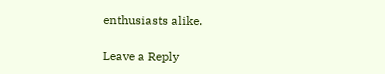enthusiasts alike.

Leave a Reply